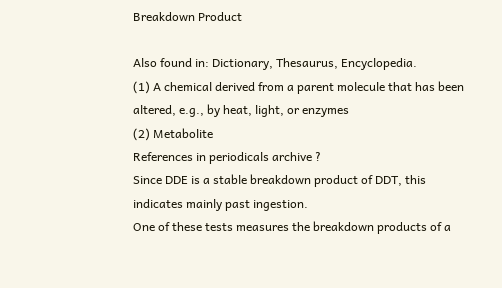Breakdown Product

Also found in: Dictionary, Thesaurus, Encyclopedia.
(1) A chemical derived from a parent molecule that has been altered, e.g., by heat, light, or enzymes
(2) Metabolite
References in periodicals archive ?
Since DDE is a stable breakdown product of DDT, this indicates mainly past ingestion.
One of these tests measures the breakdown products of a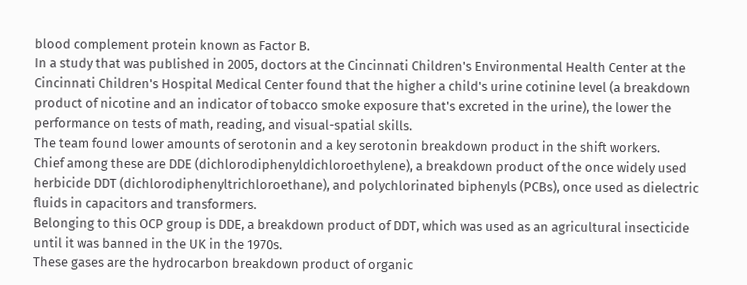blood complement protein known as Factor B.
In a study that was published in 2005, doctors at the Cincinnati Children's Environmental Health Center at the Cincinnati Children's Hospital Medical Center found that the higher a child's urine cotinine level (a breakdown product of nicotine and an indicator of tobacco smoke exposure that's excreted in the urine), the lower the performance on tests of math, reading, and visual-spatial skills.
The team found lower amounts of serotonin and a key serotonin breakdown product in the shift workers.
Chief among these are DDE (dichlorodiphenyldichloroethylene), a breakdown product of the once widely used herbicide DDT (dichlorodiphenyltrichloroethane), and polychlorinated biphenyls (PCBs), once used as dielectric fluids in capacitors and transformers.
Belonging to this OCP group is DDE, a breakdown product of DDT, which was used as an agricultural insecticide until it was banned in the UK in the 1970s.
These gases are the hydrocarbon breakdown product of organic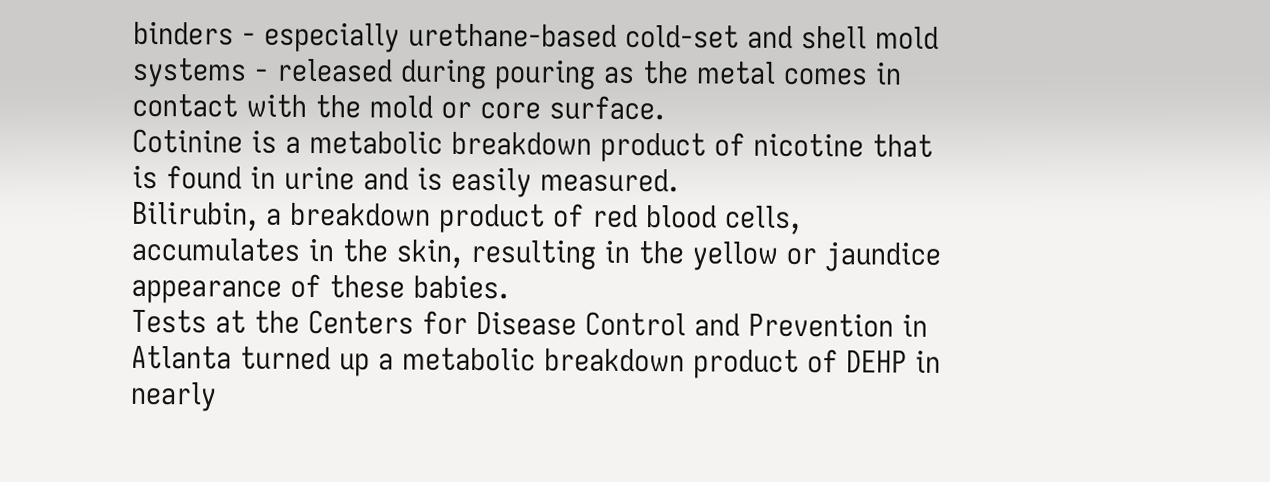binders - especially urethane-based cold-set and shell mold systems - released during pouring as the metal comes in contact with the mold or core surface.
Cotinine is a metabolic breakdown product of nicotine that is found in urine and is easily measured.
Bilirubin, a breakdown product of red blood cells, accumulates in the skin, resulting in the yellow or jaundice appearance of these babies.
Tests at the Centers for Disease Control and Prevention in Atlanta turned up a metabolic breakdown product of DEHP in nearly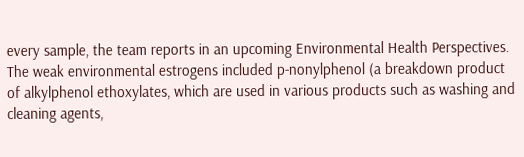every sample, the team reports in an upcoming Environmental Health Perspectives.
The weak environmental estrogens included p-nonylphenol (a breakdown product of alkylphenol ethoxylates, which are used in various products such as washing and cleaning agents,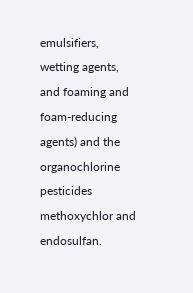emulsifiers, wetting agents, and foaming and foam-reducing agents) and the organochlorine pesticides methoxychlor and endosulfan.